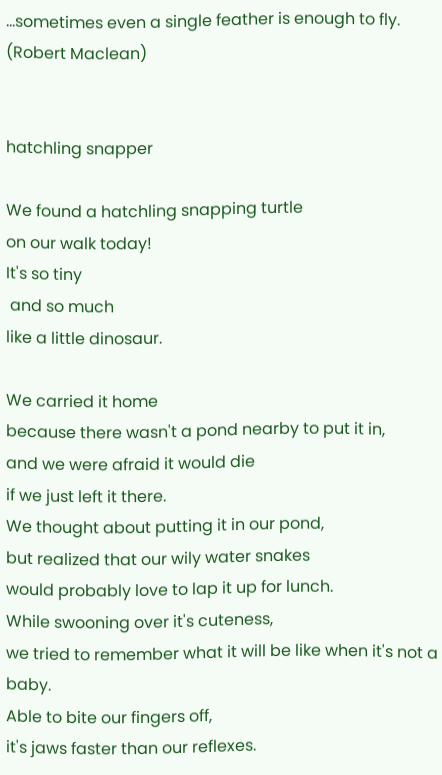...sometimes even a single feather is enough to fly. (Robert Maclean)


hatchling snapper

We found a hatchling snapping turtle
on our walk today!
It's so tiny
 and so much
like a little dinosaur.

We carried it home
because there wasn't a pond nearby to put it in,
and we were afraid it would die
if we just left it there.
We thought about putting it in our pond,
but realized that our wily water snakes
would probably love to lap it up for lunch.
While swooning over it's cuteness,
we tried to remember what it will be like when it's not a baby.
Able to bite our fingers off,
it's jaws faster than our reflexes.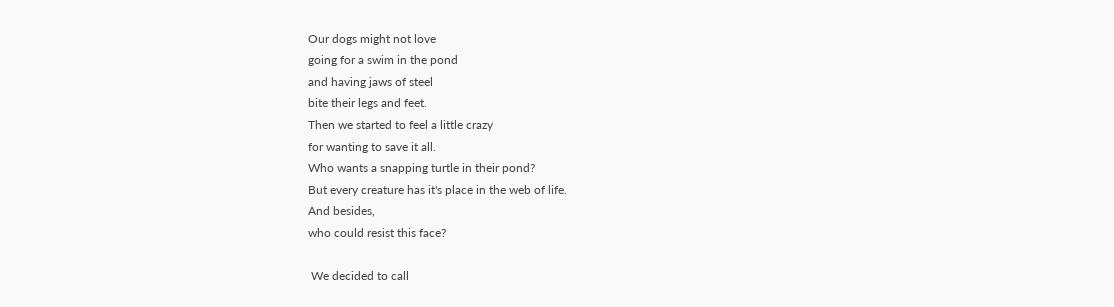Our dogs might not love
going for a swim in the pond
and having jaws of steel
bite their legs and feet.
Then we started to feel a little crazy
for wanting to save it all.
Who wants a snapping turtle in their pond?
But every creature has it's place in the web of life.
And besides,
who could resist this face?

 We decided to call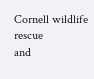Cornell wildlife rescue
and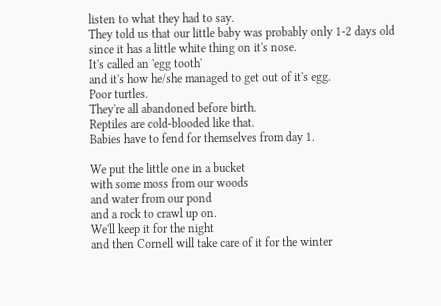listen to what they had to say.
They told us that our little baby was probably only 1-2 days old
since it has a little white thing on it's nose.
It's called an 'egg tooth'
and it's how he/she managed to get out of it's egg.
Poor turtles.
They're all abandoned before birth.
Reptiles are cold-blooded like that.
Babies have to fend for themselves from day 1.

We put the little one in a bucket
with some moss from our woods
and water from our pond
and a rock to crawl up on.
We'll keep it for the night
and then Cornell will take care of it for the winter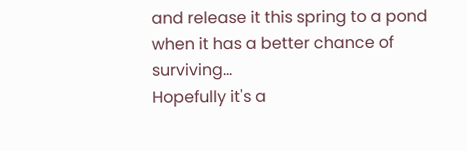and release it this spring to a pond
when it has a better chance of surviving...
Hopefully it's a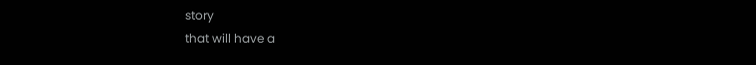story
that will have a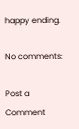happy ending.

No comments:

Post a Comment